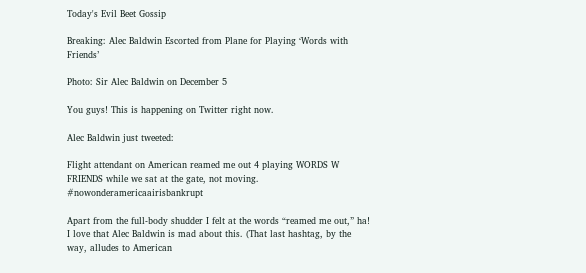Today's Evil Beet Gossip

Breaking: Alec Baldwin Escorted from Plane for Playing ‘Words with Friends’

Photo: Sir Alec Baldwin on December 5

You guys! This is happening on Twitter right now.

Alec Baldwin just tweeted:

Flight attendant on American reamed me out 4 playing WORDS W FRIENDS while we sat at the gate, not moving. #nowonderamericaairisbankrupt

Apart from the full-body shudder I felt at the words “reamed me out,” ha! I love that Alec Baldwin is mad about this. (That last hashtag, by the way, alludes to American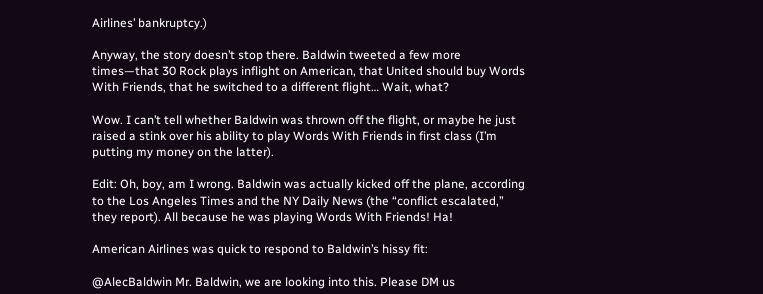Airlines’ bankruptcy.)

Anyway, the story doesn’t stop there. Baldwin tweeted a few more times—that 30 Rock plays inflight on American, that United should buy Words With Friends, that he switched to a different flight… Wait, what?

Wow. I can’t tell whether Baldwin was thrown off the flight, or maybe he just raised a stink over his ability to play Words With Friends in first class (I’m putting my money on the latter).

Edit: Oh, boy, am I wrong. Baldwin was actually kicked off the plane, according to the Los Angeles Times and the NY Daily News (the “conflict escalated,” they report). All because he was playing Words With Friends! Ha!

American Airlines was quick to respond to Baldwin’s hissy fit:

@AlecBaldwin Mr. Baldwin, we are looking into this. Please DM us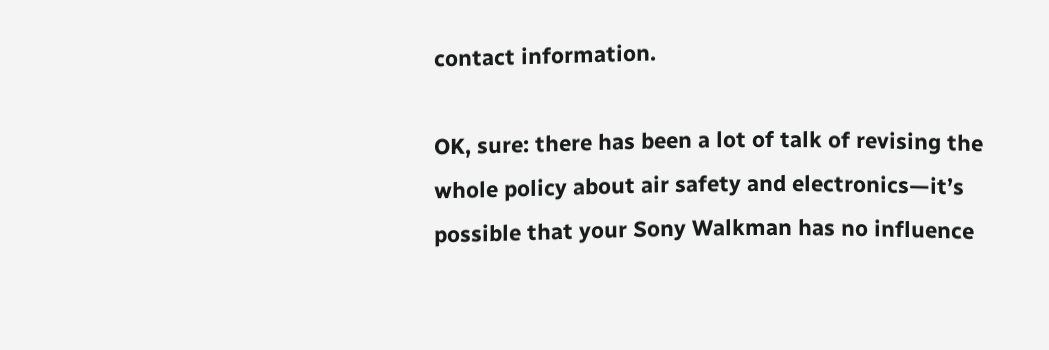contact information.

OK, sure: there has been a lot of talk of revising the whole policy about air safety and electronics—it’s possible that your Sony Walkman has no influence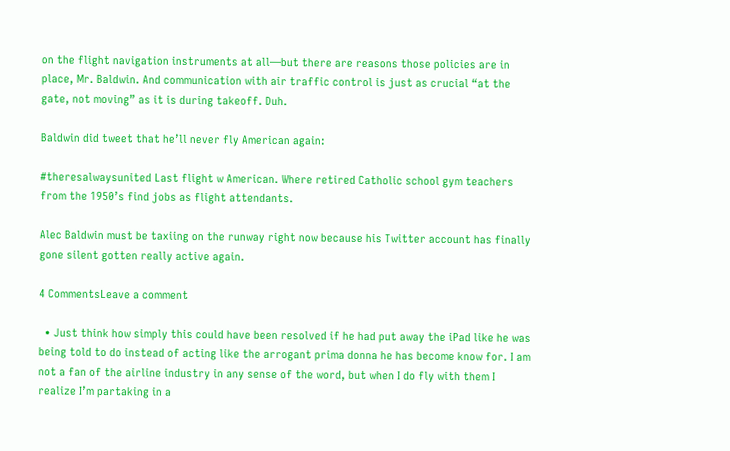on the flight navigation instruments at all—but there are reasons those policies are in place, Mr. Baldwin. And communication with air traffic control is just as crucial “at the gate, not moving” as it is during takeoff. Duh.

Baldwin did tweet that he’ll never fly American again:

#theresalwaysunited Last flight w American. Where retired Catholic school gym teachers from the 1950’s find jobs as flight attendants.

Alec Baldwin must be taxiing on the runway right now because his Twitter account has finally gone silent gotten really active again.

4 CommentsLeave a comment

  • Just think how simply this could have been resolved if he had put away the iPad like he was being told to do instead of acting like the arrogant prima donna he has become know for. I am not a fan of the airline industry in any sense of the word, but when I do fly with them I realize I’m partaking in a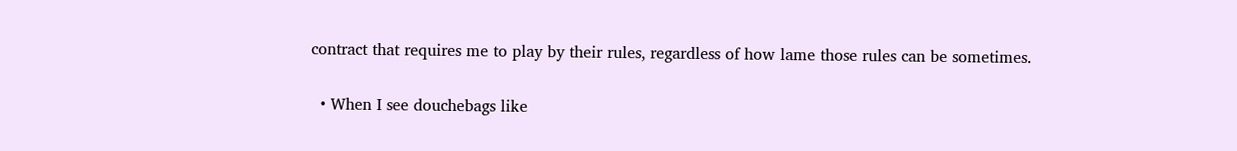contract that requires me to play by their rules, regardless of how lame those rules can be sometimes.

  • When I see douchebags like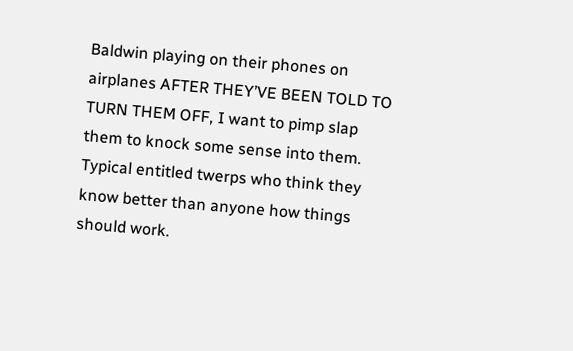Baldwin playing on their phones on airplanes AFTER THEY’VE BEEN TOLD TO TURN THEM OFF, I want to pimp slap them to knock some sense into them. Typical entitled twerps who think they know better than anyone how things should work.